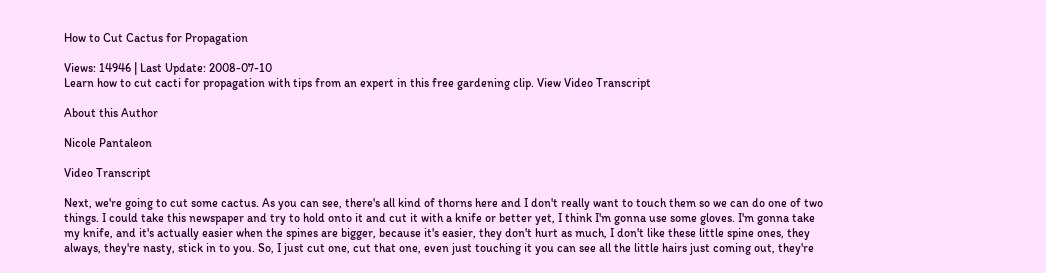How to Cut Cactus for Propagation

Views: 14946 | Last Update: 2008-07-10
Learn how to cut cacti for propagation with tips from an expert in this free gardening clip. View Video Transcript

About this Author

Nicole Pantaleon

Video Transcript

Next, we're going to cut some cactus. As you can see, there's all kind of thorns here and I don't really want to touch them so we can do one of two things. I could take this newspaper and try to hold onto it and cut it with a knife or better yet, I think I'm gonna use some gloves. I'm gonna take my knife, and it's actually easier when the spines are bigger, because it's easier, they don't hurt as much, I don't like these little spine ones, they always, they're nasty, stick in to you. So, I just cut one, cut that one, even just touching it you can see all the little hairs just coming out, they're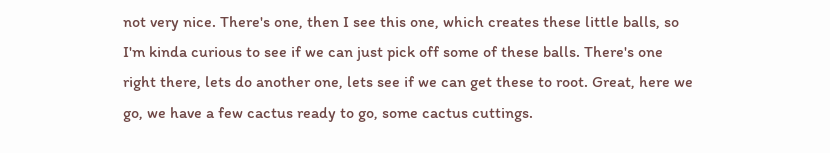not very nice. There's one, then I see this one, which creates these little balls, so I'm kinda curious to see if we can just pick off some of these balls. There's one right there, lets do another one, lets see if we can get these to root. Great, here we go, we have a few cactus ready to go, some cactus cuttings.